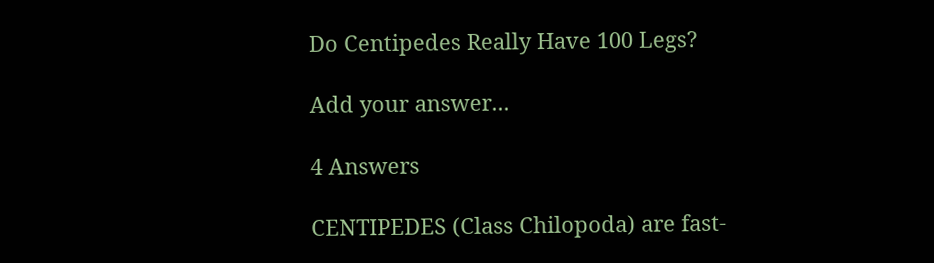Do Centipedes Really Have 100 Legs?

Add your answer...

4 Answers

CENTIPEDES (Class Chilopoda) are fast-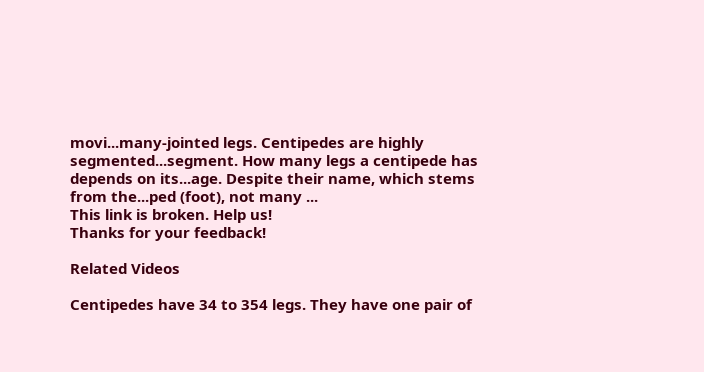movi...many-jointed legs. Centipedes are highly segmented...segment. How many legs a centipede has depends on its...age. Despite their name, which stems from the...ped (foot), not many ...
This link is broken. Help us!
Thanks for your feedback!

Related Videos

Centipedes have 34 to 354 legs. They have one pair of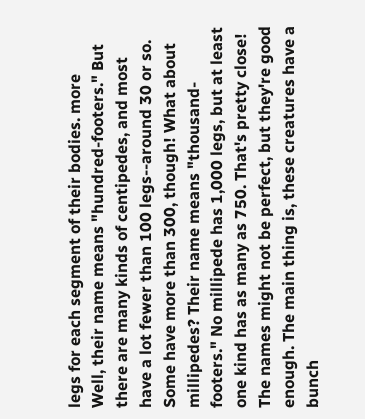legs for each segment of their bodies. more
Well, their name means "hundred-footers." But there are many kinds of centipedes, and most have a lot fewer than 100 legs--around 30 or so. Some have more than 300, though! What about millipedes? Their name means "thousand-footers." No millipede has 1,000 legs, but at least one kind has as many as 750. That's pretty close! The names might not be perfect, but they're good enough. The main thing is, these creatures have a bunch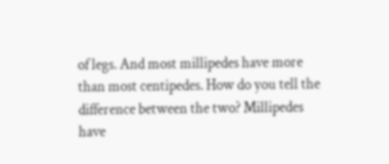of legs. And most millipedes have more than most centipedes. How do you tell the difference between the two? Millipedes have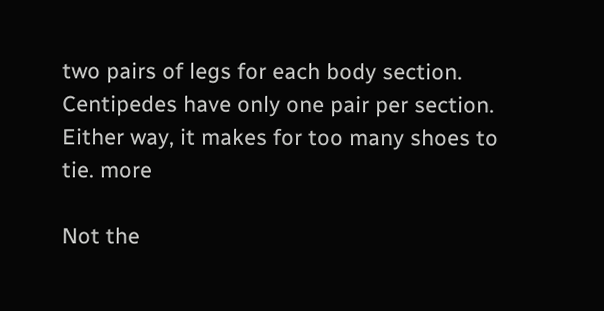two pairs of legs for each body section. Centipedes have only one pair per section. Either way, it makes for too many shoes to tie. more

Not the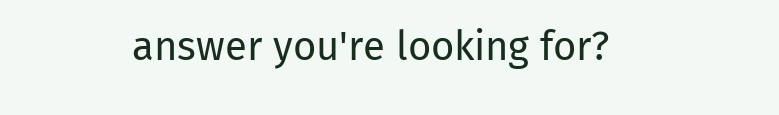answer you're looking for?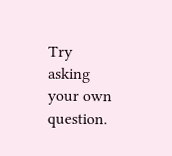Try asking your own question.